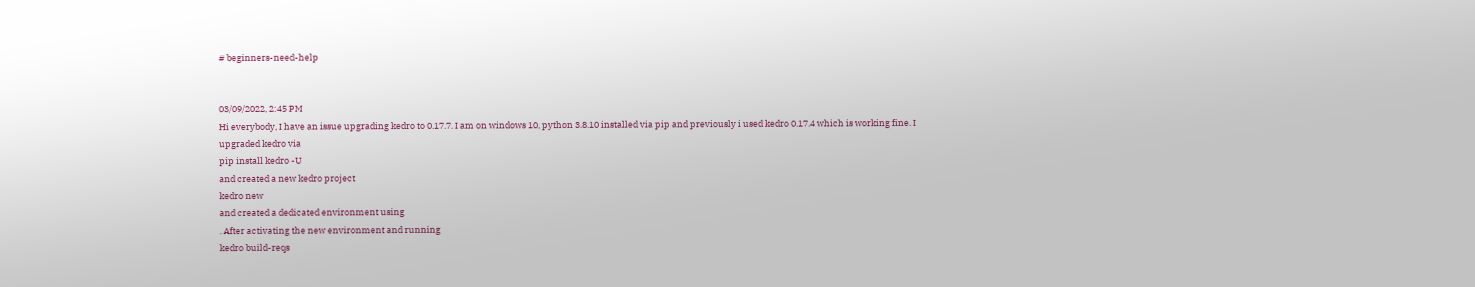# beginners-need-help


03/09/2022, 2:45 PM
Hi everybody, I have an issue upgrading kedro to 0.17.7. I am on windows 10, python 3.8.10 installed via pip and previously i used kedro 0.17.4 which is working fine. I upgraded kedro via
pip install kedro -U
and created a new kedro project
kedro new
and created a dedicated environment using
. After activating the new environment and running
kedro build-reqs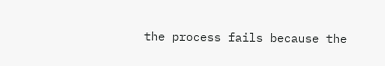the process fails because the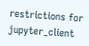restrictions for jupyter_client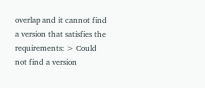overlap and it cannot find a version that satisfies the requirements: > Could not find a version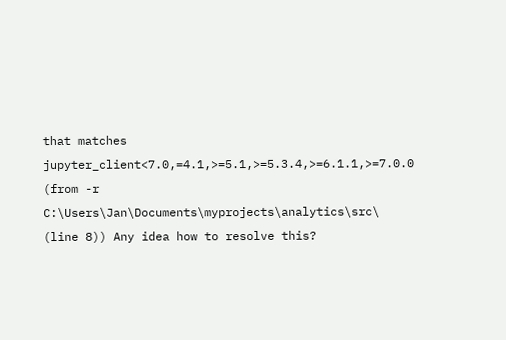that matches jupyter_client<7.0,=4.1,>=5.1,>=5.3.4,>=6.1.1,>=7.0.0 (from -r C:\Users\Jan\Documents\myprojects\analytics\src\ (line 8)) Any idea how to resolve this?